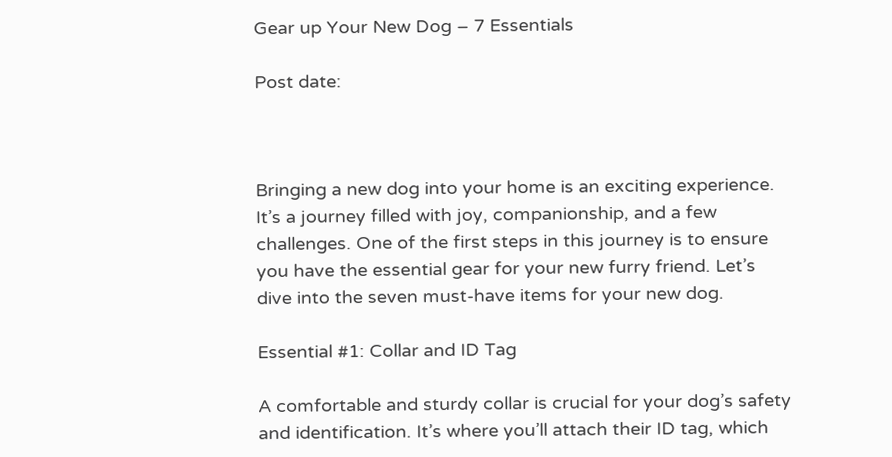Gear up Your New Dog – 7 Essentials

Post date:



Bringing a new dog into your home is an exciting experience. It’s a journey filled with joy, companionship, and a few challenges. One of the first steps in this journey is to ensure you have the essential gear for your new furry friend. Let’s dive into the seven must-have items for your new dog.

Essential #1: Collar and ID Tag

A comfortable and sturdy collar is crucial for your dog’s safety and identification. It’s where you’ll attach their ID tag, which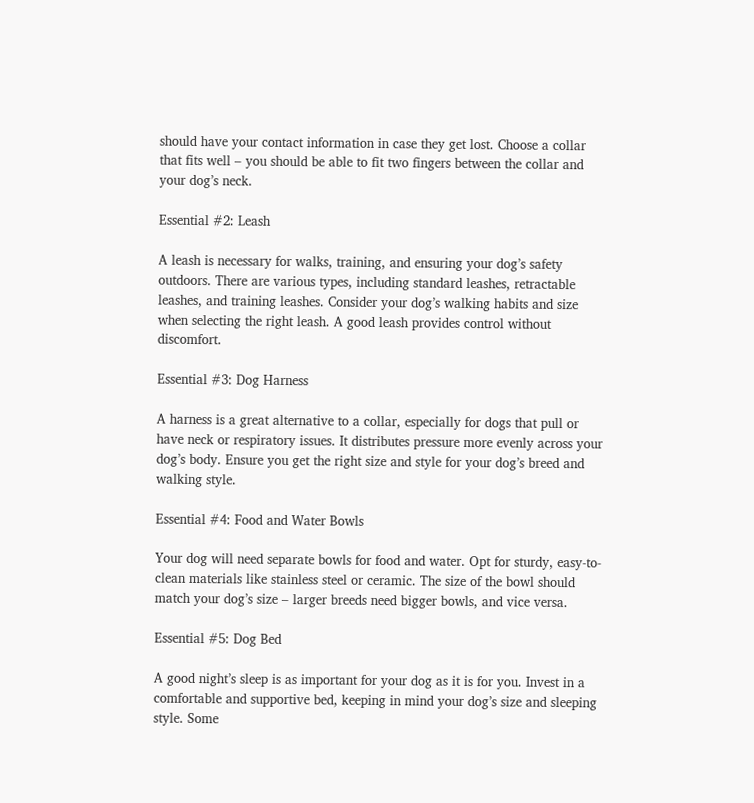should have your contact information in case they get lost. Choose a collar that fits well – you should be able to fit two fingers between the collar and your dog’s neck.

Essential #2: Leash

A leash is necessary for walks, training, and ensuring your dog’s safety outdoors. There are various types, including standard leashes, retractable leashes, and training leashes. Consider your dog’s walking habits and size when selecting the right leash. A good leash provides control without discomfort.

Essential #3: Dog Harness

A harness is a great alternative to a collar, especially for dogs that pull or have neck or respiratory issues. It distributes pressure more evenly across your dog’s body. Ensure you get the right size and style for your dog’s breed and walking style.

Essential #4: Food and Water Bowls

Your dog will need separate bowls for food and water. Opt for sturdy, easy-to-clean materials like stainless steel or ceramic. The size of the bowl should match your dog’s size – larger breeds need bigger bowls, and vice versa.

Essential #5: Dog Bed

A good night’s sleep is as important for your dog as it is for you. Invest in a comfortable and supportive bed, keeping in mind your dog’s size and sleeping style. Some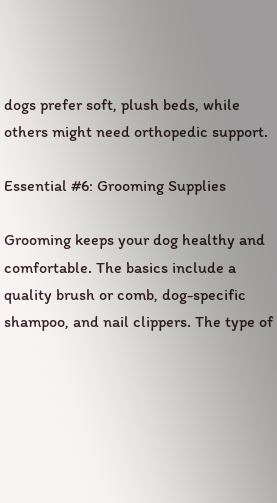dogs prefer soft, plush beds, while others might need orthopedic support.

Essential #6: Grooming Supplies

Grooming keeps your dog healthy and comfortable. The basics include a quality brush or comb, dog-specific shampoo, and nail clippers. The type of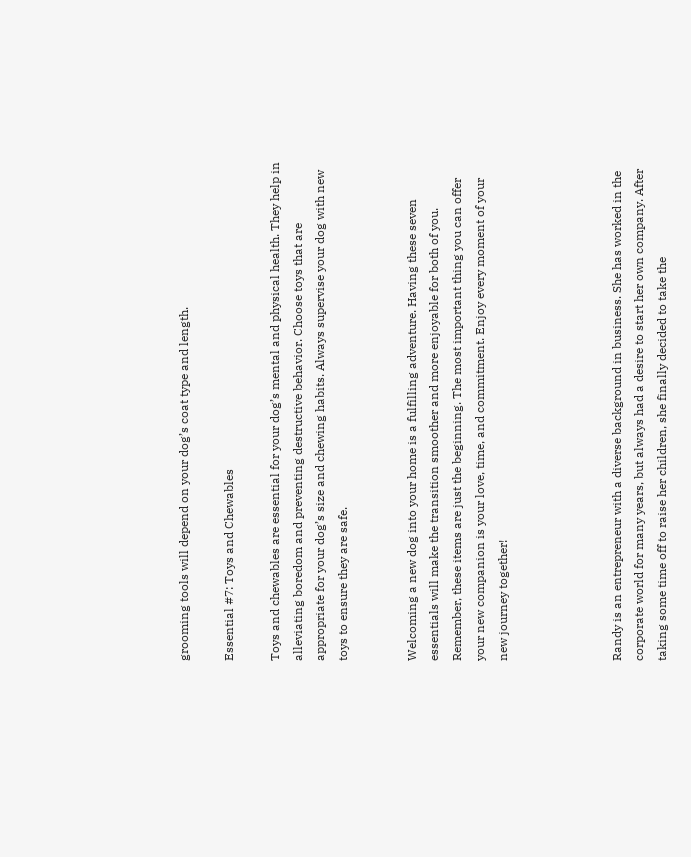grooming tools will depend on your dog’s coat type and length.

Essential #7: Toys and Chewables

Toys and chewables are essential for your dog’s mental and physical health. They help in alleviating boredom and preventing destructive behavior. Choose toys that are appropriate for your dog’s size and chewing habits. Always supervise your dog with new toys to ensure they are safe.


Welcoming a new dog into your home is a fulfilling adventure. Having these seven essentials will make the transition smoother and more enjoyable for both of you. Remember, these items are just the beginning. The most important thing you can offer your new companion is your love, time, and commitment. Enjoy every moment of your new journey together!




Randy is an entrepreneur with a diverse background in business. She has worked in the corporate world for many years, but always had a desire to start her own company. After taking some time off to raise her children, she finally decided to take the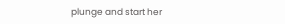plunge and start her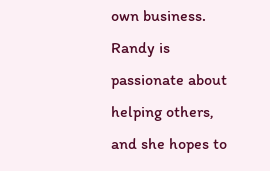own business. Randy is passionate about helping others, and she hopes to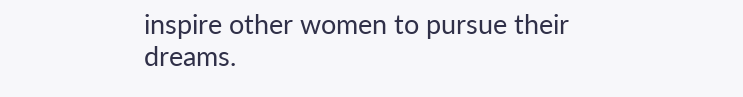inspire other women to pursue their dreams.